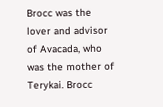Brocc was the lover and advisor of Avacada, who was the mother of Terykai. Brocc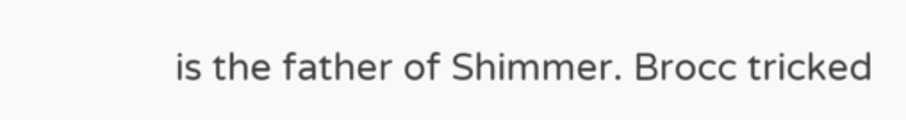is the father of Shimmer. Brocc tricked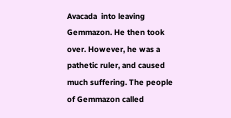Avacada  into leaving Gemmazon. He then took over. However, he was a pathetic ruler, and caused much suffering. The people of Gemmazon called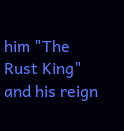him "The Rust King" and his reign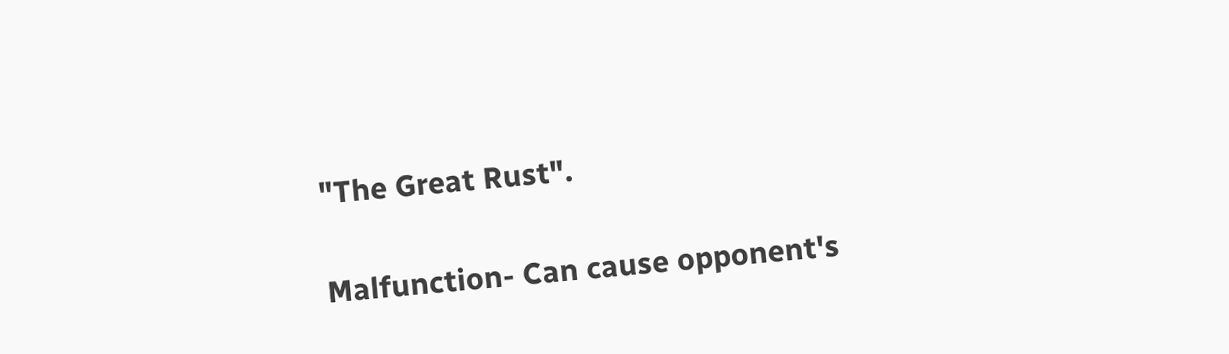"The Great Rust".


Malfunction- Can cause opponent's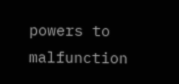powers to malfunction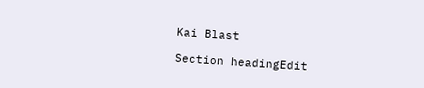Kai Blast

Section headingEdit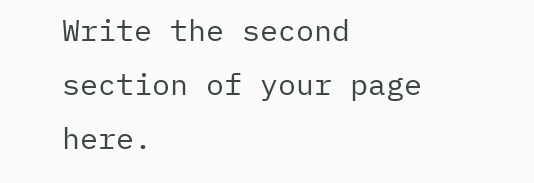Write the second section of your page here.